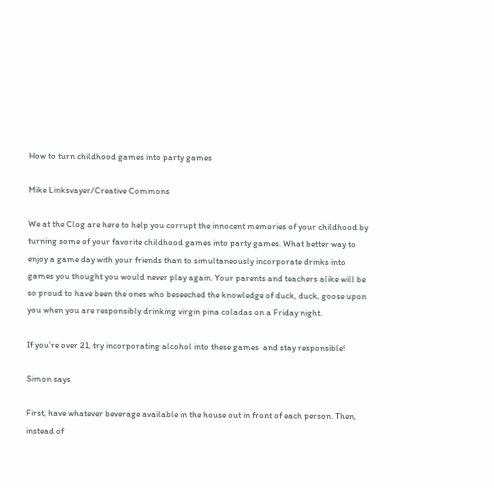How to turn childhood games into party games

Mike Linksvayer/Creative Commons

We at the Clog are here to help you corrupt the innocent memories of your childhood by turning some of your favorite childhood games into party games. What better way to enjoy a game day with your friends than to simultaneously incorporate drinks into games you thought you would never play again. Your parents and teachers alike will be so proud to have been the ones who beseeched the knowledge of duck, duck, goose upon you when you are responsibly drinking virgin pina coladas on a Friday night.

If you’re over 21, try incorporating alcohol into these games  and stay responsible!

Simon says

First, have whatever beverage available in the house out in front of each person. Then, instead of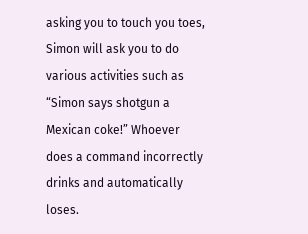asking you to touch you toes, Simon will ask you to do various activities such as “Simon says shotgun a Mexican coke!” Whoever does a command incorrectly drinks and automatically loses.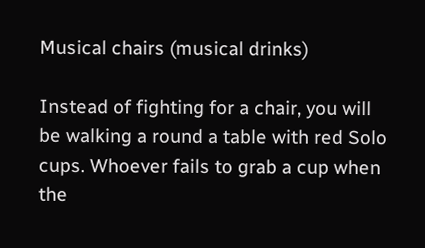Musical chairs (musical drinks)

Instead of fighting for a chair, you will be walking a round a table with red Solo cups. Whoever fails to grab a cup when the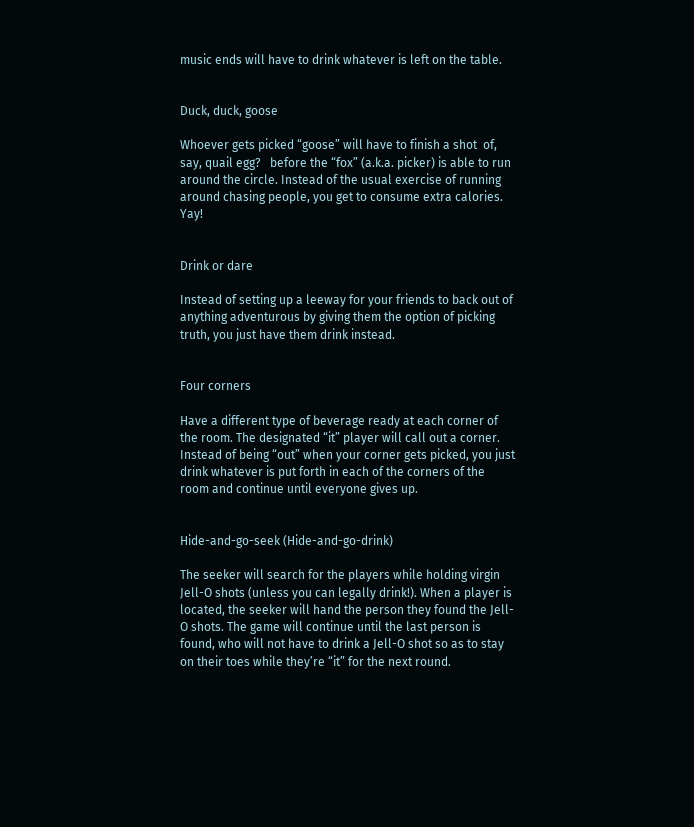music ends will have to drink whatever is left on the table.


Duck, duck, goose

Whoever gets picked “goose” will have to finish a shot  of, say, quail egg?   before the “fox” (a.k.a. picker) is able to run around the circle. Instead of the usual exercise of running around chasing people, you get to consume extra calories. Yay!


Drink or dare

Instead of setting up a leeway for your friends to back out of anything adventurous by giving them the option of picking truth, you just have them drink instead.


Four corners

Have a different type of beverage ready at each corner of the room. The designated “it” player will call out a corner. Instead of being “out” when your corner gets picked, you just drink whatever is put forth in each of the corners of the room and continue until everyone gives up.


Hide-and-go-seek (Hide-and-go-drink)

The seeker will search for the players while holding virgin Jell-O shots (unless you can legally drink!). When a player is located, the seeker will hand the person they found the Jell-O shots. The game will continue until the last person is found, who will not have to drink a Jell-O shot so as to stay on their toes while they’re “it” for the next round.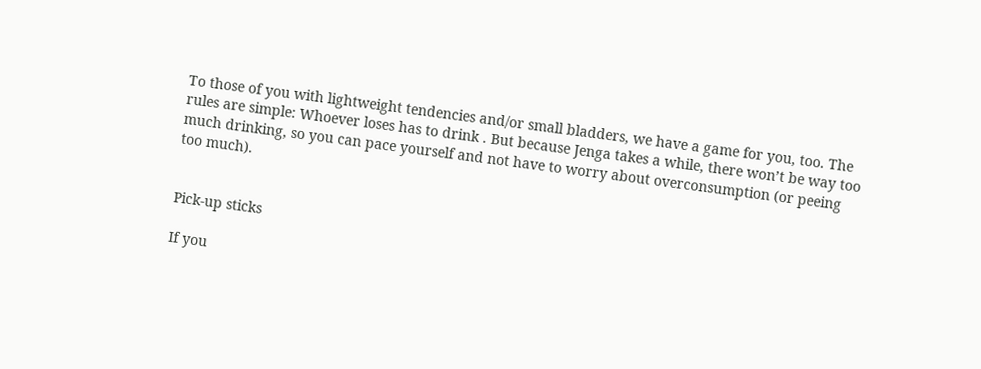To those of you with lightweight tendencies and/or small bladders, we have a game for you, too. The rules are simple: Whoever loses has to drink . But because Jenga takes a while, there won’t be way too much drinking, so you can pace yourself and not have to worry about overconsumption (or peeing too much).


Pick-up sticks

If you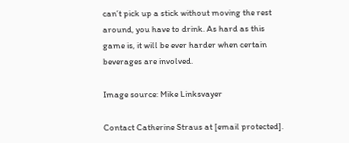can’t pick up a stick without moving the rest around, you have to drink. As hard as this game is, it will be ever harder when certain beverages are involved.

Image source: Mike Linksvayer

Contact Catherine Straus at [email protected].